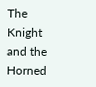The Knight and the Horned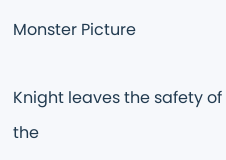Monster Picture

Knight leaves the safety of the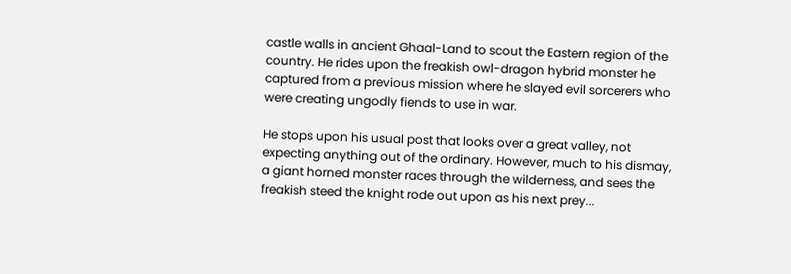castle walls in ancient Ghaal-Land to scout the Eastern region of the country. He rides upon the freakish owl-dragon hybrid monster he captured from a previous mission where he slayed evil sorcerers who were creating ungodly fiends to use in war.

He stops upon his usual post that looks over a great valley, not expecting anything out of the ordinary. However, much to his dismay, a giant horned monster races through the wilderness, and sees the freakish steed the knight rode out upon as his next prey...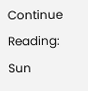Continue Reading: Sun